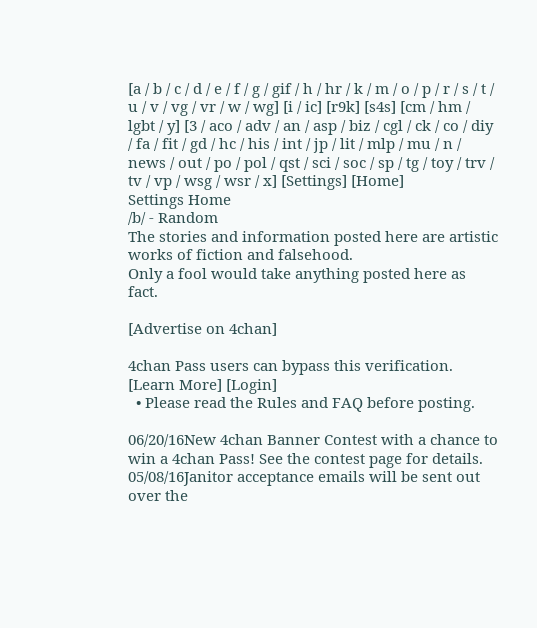[a / b / c / d / e / f / g / gif / h / hr / k / m / o / p / r / s / t / u / v / vg / vr / w / wg] [i / ic] [r9k] [s4s] [cm / hm / lgbt / y] [3 / aco / adv / an / asp / biz / cgl / ck / co / diy / fa / fit / gd / hc / his / int / jp / lit / mlp / mu / n / news / out / po / pol / qst / sci / soc / sp / tg / toy / trv / tv / vp / wsg / wsr / x] [Settings] [Home]
Settings Home
/b/ - Random
The stories and information posted here are artistic works of fiction and falsehood.
Only a fool would take anything posted here as fact.

[Advertise on 4chan]

4chan Pass users can bypass this verification. [Learn More] [Login]
  • Please read the Rules and FAQ before posting.

06/20/16New 4chan Banner Contest with a chance to win a 4chan Pass! See the contest page for details.
05/08/16Janitor acceptance emails will be sent out over the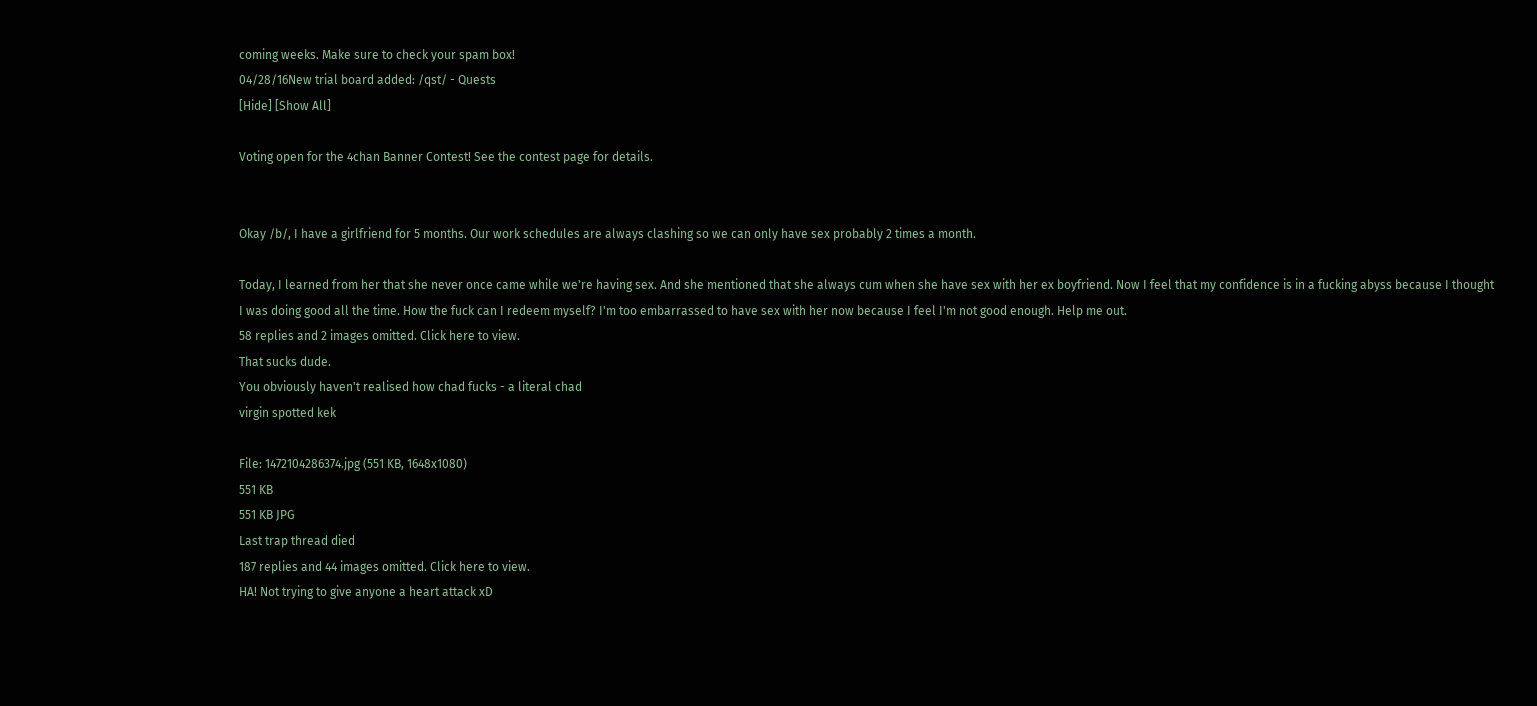coming weeks. Make sure to check your spam box!
04/28/16New trial board added: /qst/ - Quests
[Hide] [Show All]

Voting open for the 4chan Banner Contest! See the contest page for details.


Okay /b/, I have a girlfriend for 5 months. Our work schedules are always clashing so we can only have sex probably 2 times a month.

Today, I learned from her that she never once came while we're having sex. And she mentioned that she always cum when she have sex with her ex boyfriend. Now I feel that my confidence is in a fucking abyss because I thought I was doing good all the time. How the fuck can I redeem myself? I'm too embarrassed to have sex with her now because I feel I'm not good enough. Help me out.
58 replies and 2 images omitted. Click here to view.
That sucks dude.
You obviously haven't realised how chad fucks - a literal chad
virgin spotted kek

File: 1472104286374.jpg (551 KB, 1648x1080)
551 KB
551 KB JPG
Last trap thread died
187 replies and 44 images omitted. Click here to view.
HA! Not trying to give anyone a heart attack xD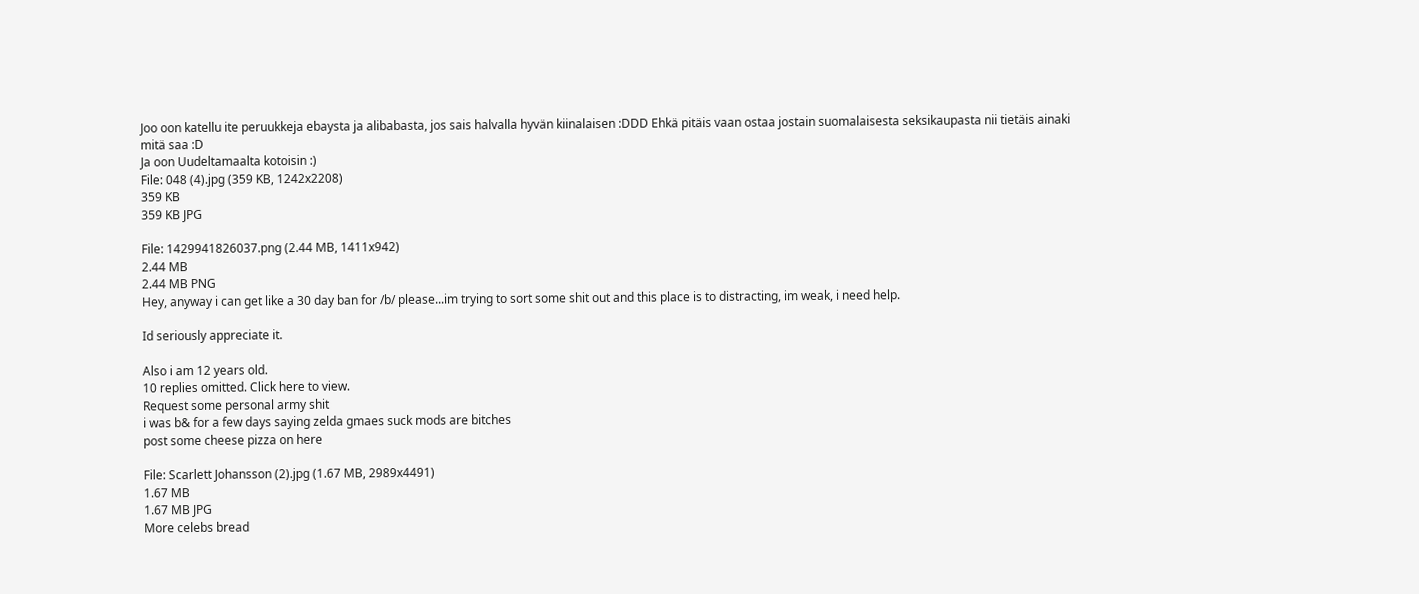Joo oon katellu ite peruukkeja ebaysta ja alibabasta, jos sais halvalla hyvän kiinalaisen :DDD Ehkä pitäis vaan ostaa jostain suomalaisesta seksikaupasta nii tietäis ainaki mitä saa :D
Ja oon Uudeltamaalta kotoisin :)
File: 048 (4).jpg (359 KB, 1242x2208)
359 KB
359 KB JPG

File: 1429941826037.png (2.44 MB, 1411x942)
2.44 MB
2.44 MB PNG
Hey, anyway i can get like a 30 day ban for /b/ please...im trying to sort some shit out and this place is to distracting, im weak, i need help.

Id seriously appreciate it.

Also i am 12 years old.
10 replies omitted. Click here to view.
Request some personal army shit
i was b& for a few days saying zelda gmaes suck mods are bitches
post some cheese pizza on here

File: Scarlett Johansson (2).jpg (1.67 MB, 2989x4491)
1.67 MB
1.67 MB JPG
More celebs bread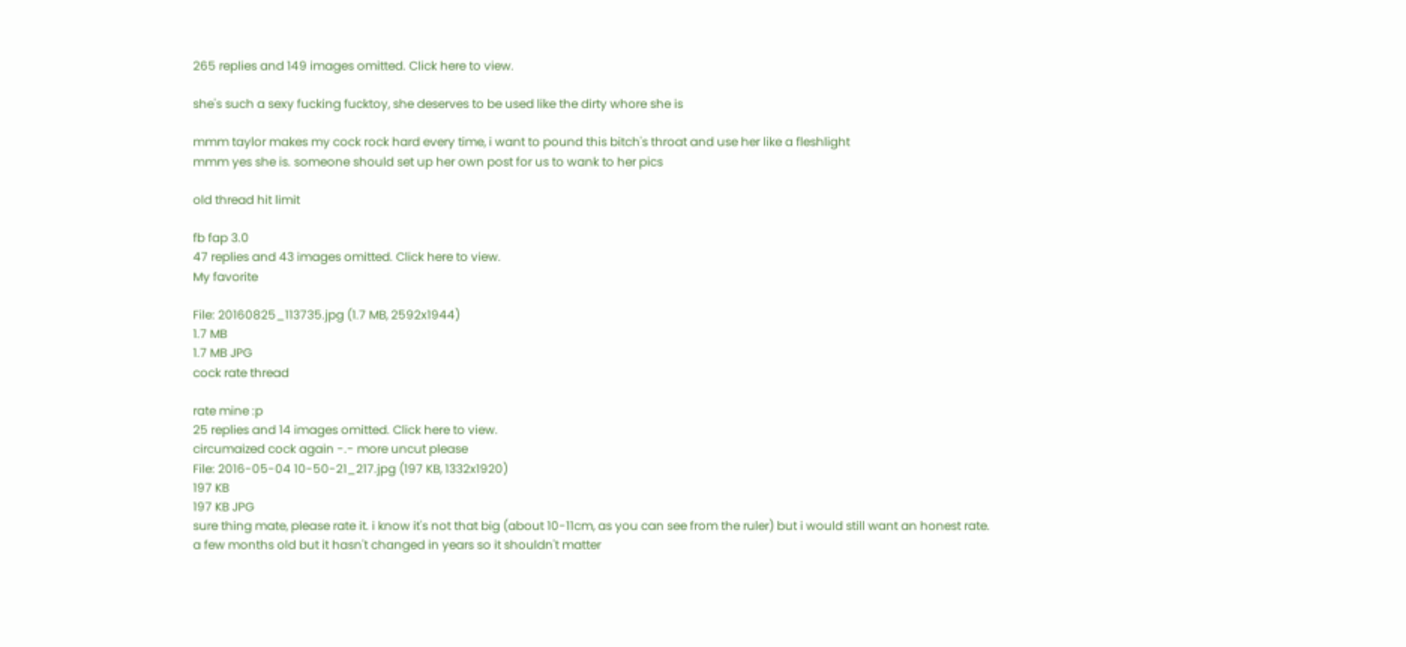265 replies and 149 images omitted. Click here to view.

she's such a sexy fucking fucktoy, she deserves to be used like the dirty whore she is

mmm taylor makes my cock rock hard every time, i want to pound this bitch's throat and use her like a fleshlight
mmm yes she is. someone should set up her own post for us to wank to her pics

old thread hit limit

fb fap 3.0
47 replies and 43 images omitted. Click here to view.
My favorite

File: 20160825_113735.jpg (1.7 MB, 2592x1944)
1.7 MB
1.7 MB JPG
cock rate thread

rate mine :p
25 replies and 14 images omitted. Click here to view.
circumaized cock again -.- more uncut please
File: 2016-05-04 10-50-21_217.jpg (197 KB, 1332x1920)
197 KB
197 KB JPG
sure thing mate, please rate it. i know it's not that big (about 10-11cm, as you can see from the ruler) but i would still want an honest rate.
a few months old but it hasn't changed in years so it shouldn't matter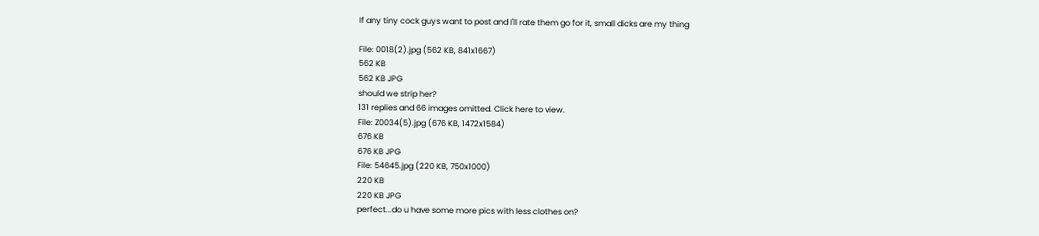If any tiny cock guys want to post and I'll rate them go for it, small dicks are my thing

File: 0018(2).jpg (562 KB, 841x1667)
562 KB
562 KB JPG
should we strip her?
131 replies and 66 images omitted. Click here to view.
File: Z0034(5).jpg (676 KB, 1472x1584)
676 KB
676 KB JPG
File: 54645.jpg (220 KB, 750x1000)
220 KB
220 KB JPG
perfect...do u have some more pics with less clothes on?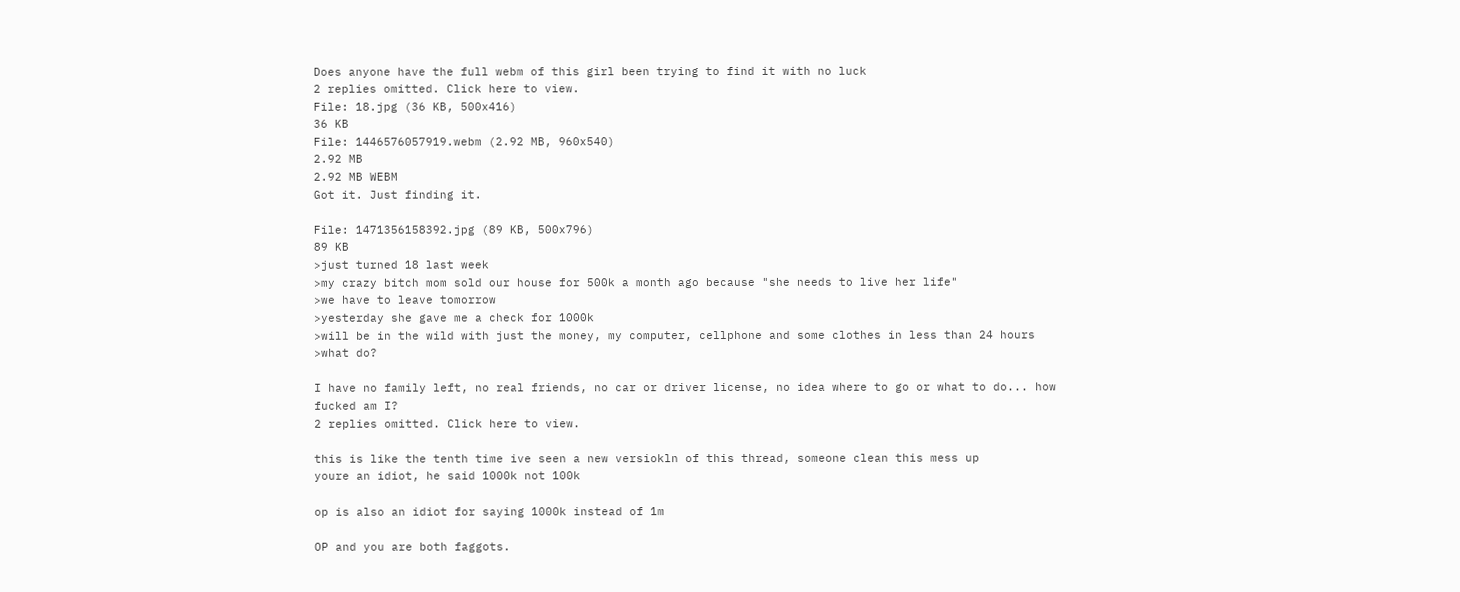Does anyone have the full webm of this girl been trying to find it with no luck
2 replies omitted. Click here to view.
File: 18.jpg (36 KB, 500x416)
36 KB
File: 1446576057919.webm (2.92 MB, 960x540)
2.92 MB
2.92 MB WEBM
Got it. Just finding it.

File: 1471356158392.jpg (89 KB, 500x796)
89 KB
>just turned 18 last week
>my crazy bitch mom sold our house for 500k a month ago because "she needs to live her life"
>we have to leave tomorrow
>yesterday she gave me a check for 1000k
>will be in the wild with just the money, my computer, cellphone and some clothes in less than 24 hours
>what do?

I have no family left, no real friends, no car or driver license, no idea where to go or what to do... how fucked am I?
2 replies omitted. Click here to view.

this is like the tenth time ive seen a new versiokln of this thread, someone clean this mess up
youre an idiot, he said 1000k not 100k

op is also an idiot for saying 1000k instead of 1m

OP and you are both faggots.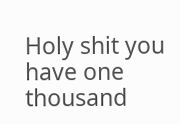Holy shit you have one thousand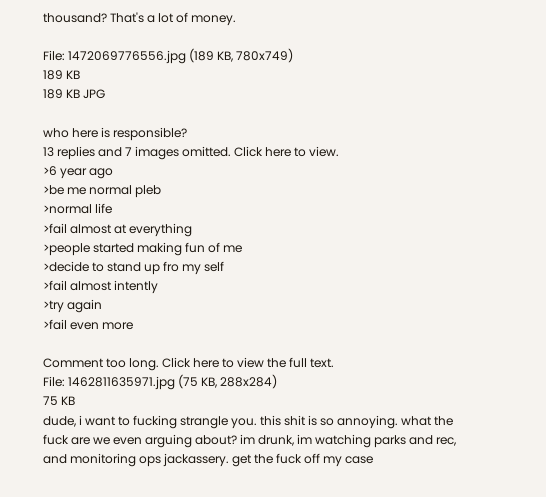thousand? That's a lot of money.

File: 1472069776556.jpg (189 KB, 780x749)
189 KB
189 KB JPG

who here is responsible?
13 replies and 7 images omitted. Click here to view.
>6 year ago
>be me normal pleb
>normal life
>fail almost at everything
>people started making fun of me
>decide to stand up fro my self
>fail almost intently
>try again
>fail even more

Comment too long. Click here to view the full text.
File: 1462811635971.jpg (75 KB, 288x284)
75 KB
dude, i want to fucking strangle you. this shit is so annoying. what the fuck are we even arguing about? im drunk, im watching parks and rec, and monitoring ops jackassery. get the fuck off my case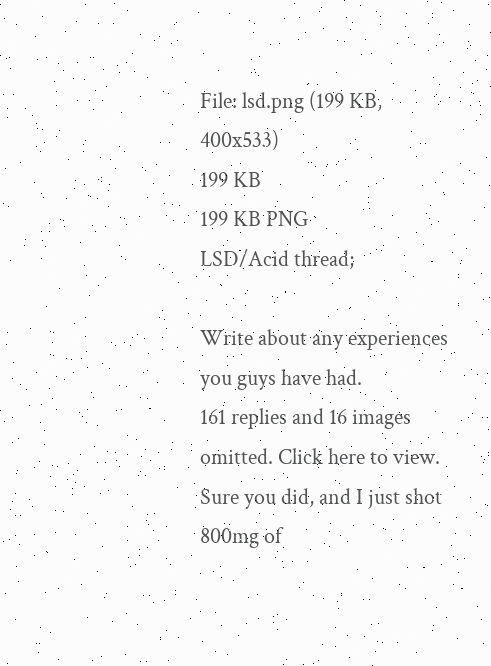File: lsd.png (199 KB, 400x533)
199 KB
199 KB PNG
LSD/Acid thread;

Write about any experiences you guys have had.
161 replies and 16 images omitted. Click here to view.
Sure you did, and I just shot 800mg of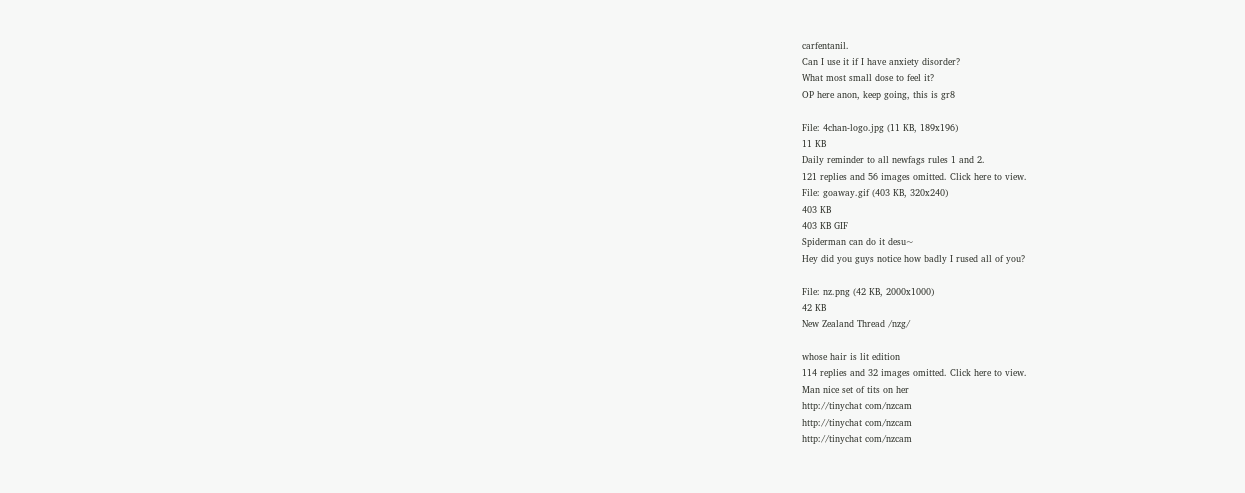carfentanil.
Can I use it if I have anxiety disorder?
What most small dose to feel it?
OP here anon, keep going, this is gr8

File: 4chan-logo.jpg (11 KB, 189x196)
11 KB
Daily reminder to all newfags rules 1 and 2.
121 replies and 56 images omitted. Click here to view.
File: goaway.gif (403 KB, 320x240)
403 KB
403 KB GIF
Spiderman can do it desu~
Hey did you guys notice how badly I rused all of you?

File: nz.png (42 KB, 2000x1000)
42 KB
New Zealand Thread /nzg/

whose hair is lit edition
114 replies and 32 images omitted. Click here to view.
Man nice set of tits on her
http://tinychat com/nzcam
http://tinychat com/nzcam
http://tinychat com/nzcam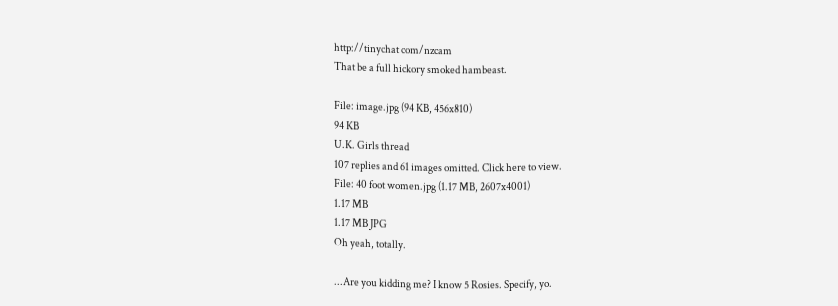http://tinychat com/nzcam
That be a full hickory smoked hambeast.

File: image.jpg (94 KB, 456x810)
94 KB
U.K. Girls thread
107 replies and 61 images omitted. Click here to view.
File: 40 foot women.jpg (1.17 MB, 2607x4001)
1.17 MB
1.17 MB JPG
Oh yeah, totally.

...Are you kidding me? I know 5 Rosies. Specify, yo.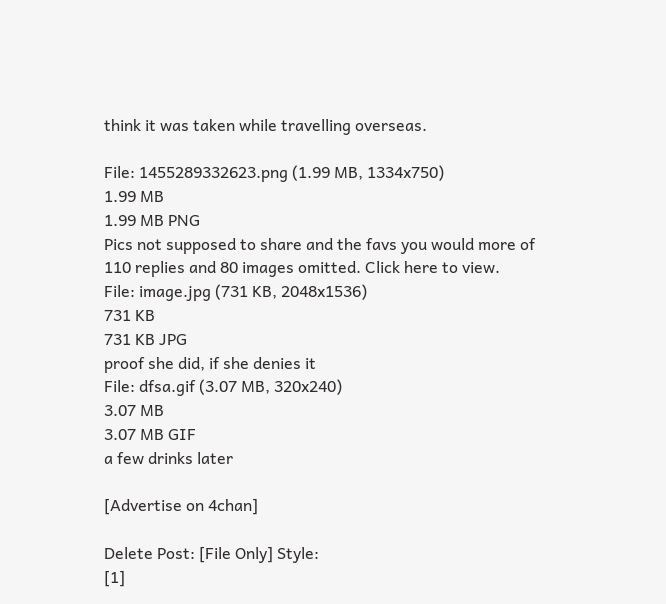think it was taken while travelling overseas.

File: 1455289332623.png (1.99 MB, 1334x750)
1.99 MB
1.99 MB PNG
Pics not supposed to share and the favs you would more of
110 replies and 80 images omitted. Click here to view.
File: image.jpg (731 KB, 2048x1536)
731 KB
731 KB JPG
proof she did, if she denies it
File: dfsa.gif (3.07 MB, 320x240)
3.07 MB
3.07 MB GIF
a few drinks later

[Advertise on 4chan]

Delete Post: [File Only] Style:
[1]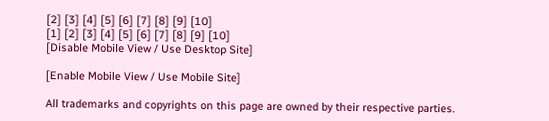[2] [3] [4] [5] [6] [7] [8] [9] [10]
[1] [2] [3] [4] [5] [6] [7] [8] [9] [10]
[Disable Mobile View / Use Desktop Site]

[Enable Mobile View / Use Mobile Site]

All trademarks and copyrights on this page are owned by their respective parties.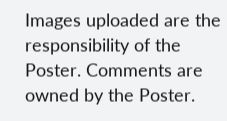Images uploaded are the responsibility of the Poster. Comments are owned by the Poster.